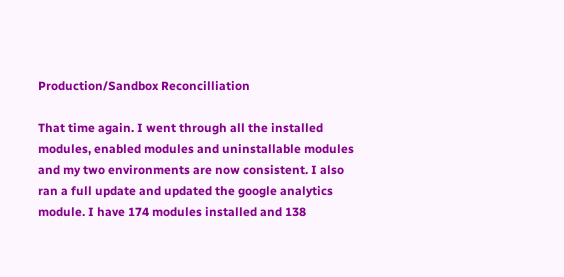Production/Sandbox Reconcilliation

That time again. I went through all the installed modules, enabled modules and uninstallable modules and my two environments are now consistent. I also ran a full update and updated the google analytics module. I have 174 modules installed and 138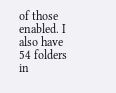of those enabled. I also have 54 folders in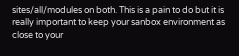sites/all/modules on both. This is a pain to do but it is really important to keep your sanbox environment as close to your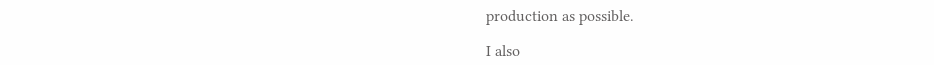production as possible.

I also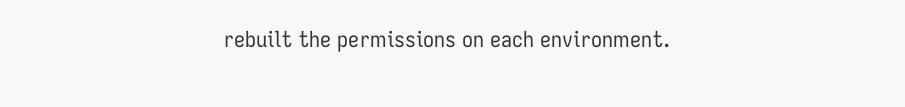rebuilt the permissions on each environment.